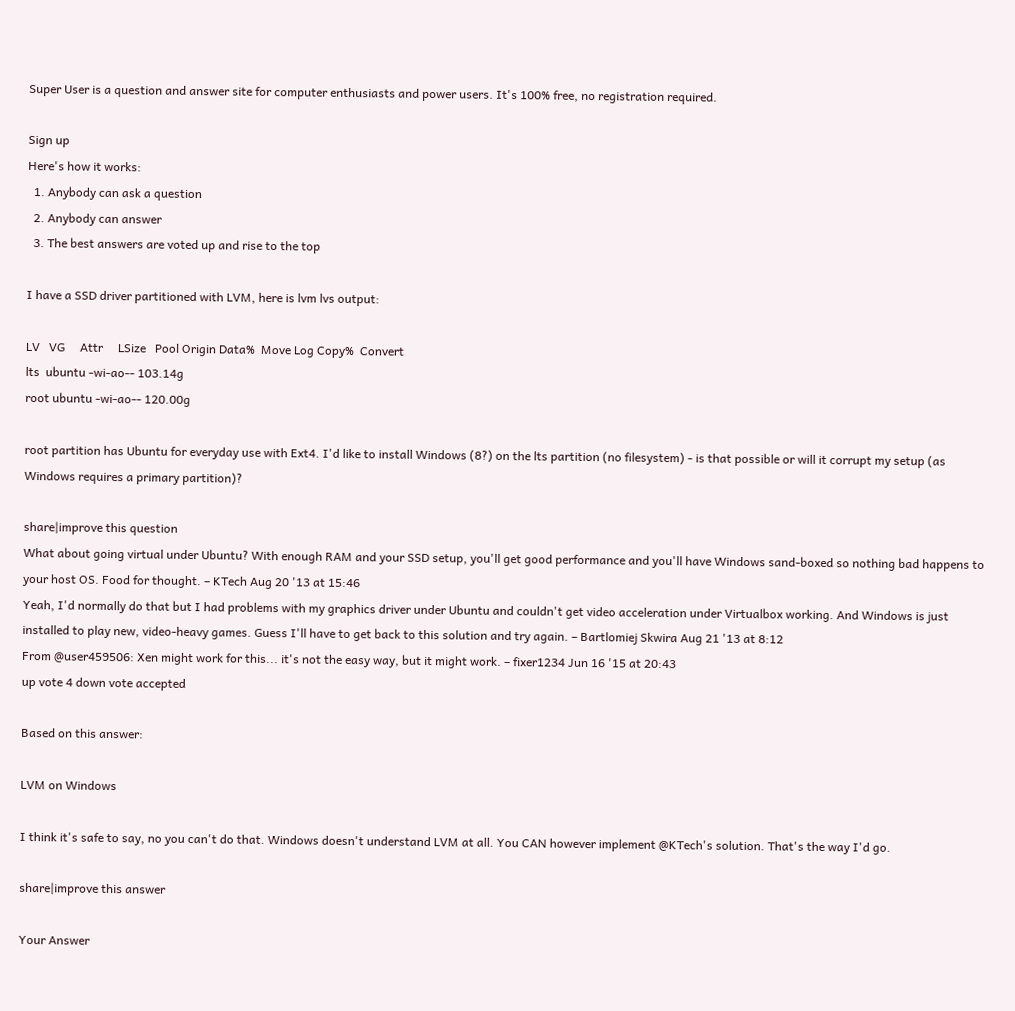Super User is a question and answer site for computer enthusiasts and power users. It's 100% free, no registration required.

Sign up
Here's how it works:
  1. Anybody can ask a question
  2. Anybody can answer
  3. The best answers are voted up and rise to the top

I have a SSD driver partitioned with LVM, here is lvm lvs output:

LV   VG     Attr     LSize   Pool Origin Data%  Move Log Copy%  Convert
lts  ubuntu -wi-ao-- 103.14g
root ubuntu -wi-ao-- 120.00g

root partition has Ubuntu for everyday use with Ext4. I'd like to install Windows (8?) on the lts partition (no filesystem) - is that possible or will it corrupt my setup (as Windows requires a primary partition)?

share|improve this question
What about going virtual under Ubuntu? With enough RAM and your SSD setup, you'll get good performance and you'll have Windows sand-boxed so nothing bad happens to your host OS. Food for thought. – KTech Aug 20 '13 at 15:46
Yeah, I'd normally do that but I had problems with my graphics driver under Ubuntu and couldn't get video acceleration under Virtualbox working. And Windows is just installed to play new, video-heavy games. Guess I'll have to get back to this solution and try again. – Bartlomiej Skwira Aug 21 '13 at 8:12
From @user459506: Xen might work for this... it's not the easy way, but it might work. – fixer1234 Jun 16 '15 at 20:43
up vote 4 down vote accepted

Based on this answer:

LVM on Windows

I think it's safe to say, no you can't do that. Windows doesn't understand LVM at all. You CAN however implement @KTech's solution. That's the way I'd go.

share|improve this answer

Your Answer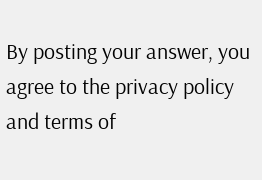By posting your answer, you agree to the privacy policy and terms of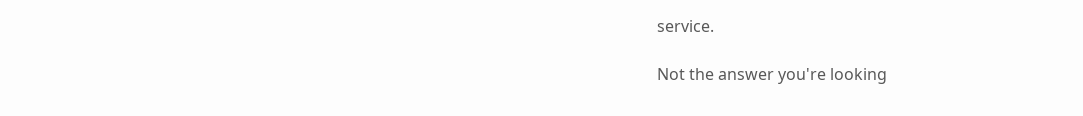service.

Not the answer you're looking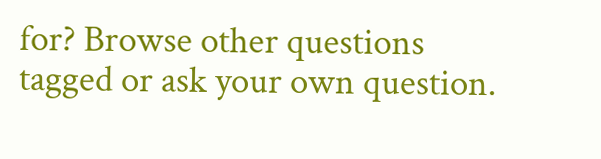for? Browse other questions tagged or ask your own question.